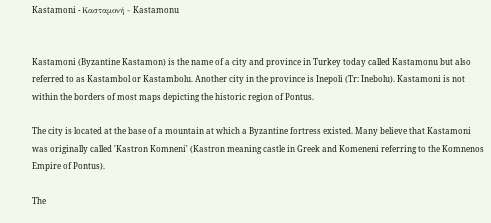Kastamoni - Κασταμονή - Kastamonu


Kastamoni (Byzantine Kastamon) is the name of a city and province in Turkey today called Kastamonu but also referred to as Kastambol or Kastambolu. Another city in the province is Inepoli (Tr: Inebolu). Kastamoni is not within the borders of most maps depicting the historic region of Pontus.

The city is located at the base of a mountain at which a Byzantine fortress existed. Many believe that Kastamoni was originally called 'Kastron Komneni' (Kastron meaning castle in Greek and Komeneni referring to the Komnenos Empire of Pontus).

The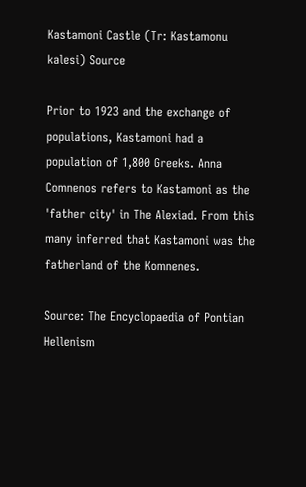Kastamoni Castle (Tr: Kastamonu kalesi) Source

Prior to 1923 and the exchange of populations, Kastamoni had a population of 1,800 Greeks. Anna Comnenos refers to Kastamoni as the 'father city' in The Alexiad. From this many inferred that Kastamoni was the fatherland of the Komnenes.

Source: The Encyclopaedia of Pontian Hellenism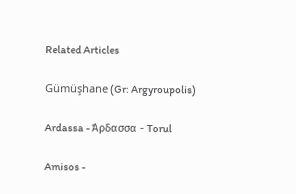Related Articles

Gümüşhane (Gr: Argyroupolis)

Ardassa - Άρδασσα - Torul

Amisos -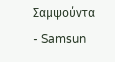Σαμψούντα - Samsun